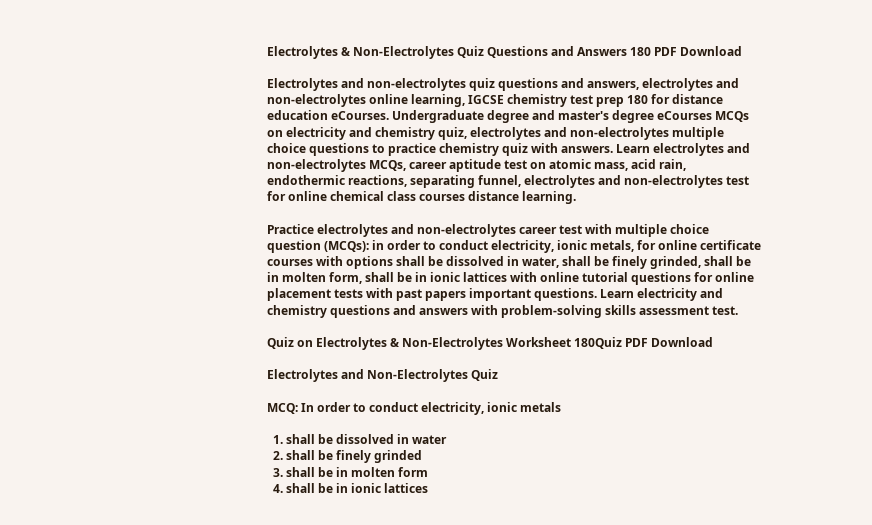Electrolytes & Non-Electrolytes Quiz Questions and Answers 180 PDF Download

Electrolytes and non-electrolytes quiz questions and answers, electrolytes and non-electrolytes online learning, IGCSE chemistry test prep 180 for distance education eCourses. Undergraduate degree and master's degree eCourses MCQs on electricity and chemistry quiz, electrolytes and non-electrolytes multiple choice questions to practice chemistry quiz with answers. Learn electrolytes and non-electrolytes MCQs, career aptitude test on atomic mass, acid rain, endothermic reactions, separating funnel, electrolytes and non-electrolytes test for online chemical class courses distance learning.

Practice electrolytes and non-electrolytes career test with multiple choice question (MCQs): in order to conduct electricity, ionic metals, for online certificate courses with options shall be dissolved in water, shall be finely grinded, shall be in molten form, shall be in ionic lattices with online tutorial questions for online placement tests with past papers important questions. Learn electricity and chemistry questions and answers with problem-solving skills assessment test.

Quiz on Electrolytes & Non-Electrolytes Worksheet 180Quiz PDF Download

Electrolytes and Non-Electrolytes Quiz

MCQ: In order to conduct electricity, ionic metals

  1. shall be dissolved in water
  2. shall be finely grinded
  3. shall be in molten form
  4. shall be in ionic lattices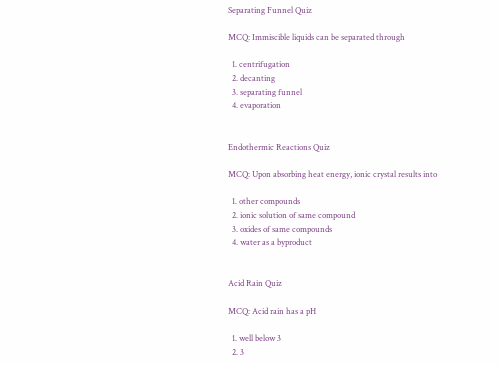Separating Funnel Quiz

MCQ: Immiscible liquids can be separated through

  1. centrifugation
  2. decanting
  3. separating funnel
  4. evaporation


Endothermic Reactions Quiz

MCQ: Upon absorbing heat energy, ionic crystal results into

  1. other compounds
  2. ionic solution of same compound
  3. oxides of same compounds
  4. water as a byproduct


Acid Rain Quiz

MCQ: Acid rain has a pH

  1. well below 3
  2. 3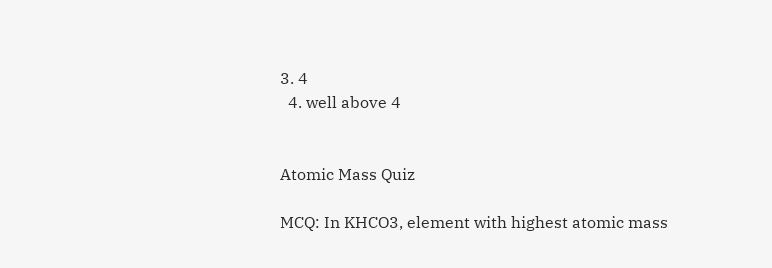3. 4
  4. well above 4


Atomic Mass Quiz

MCQ: In KHCO3, element with highest atomic mass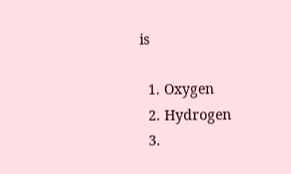is

  1. Oxygen
  2. Hydrogen
  3.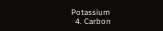Potassium
  4. Carbon